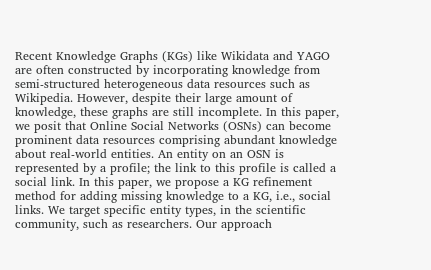Recent Knowledge Graphs (KGs) like Wikidata and YAGO are often constructed by incorporating knowledge from semi-structured heterogeneous data resources such as Wikipedia. However, despite their large amount of knowledge, these graphs are still incomplete. In this paper, we posit that Online Social Networks (OSNs) can become prominent data resources comprising abundant knowledge about real-world entities. An entity on an OSN is represented by a profile; the link to this profile is called a social link. In this paper, we propose a KG refinement method for adding missing knowledge to a KG, i.e., social links. We target specific entity types, in the scientific community, such as researchers. Our approach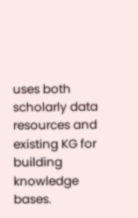uses both scholarly data resources and existing KG for building knowledge bases.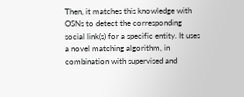Then, it matches this knowledge with OSNs to detect the corresponding social link(s) for a specific entity. It uses a novel matching algorithm, in combination with supervised and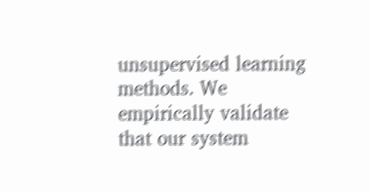unsupervised learning methods. We empirically validate that our system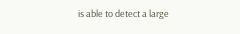is able to detect a large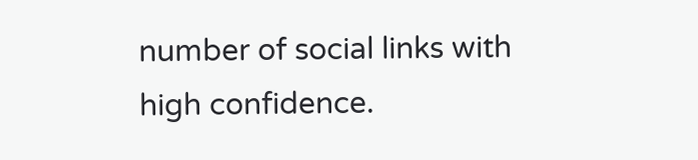number of social links with high confidence.